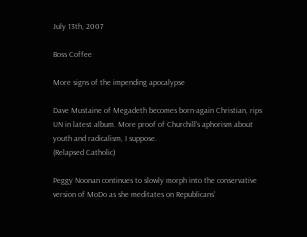July 13th, 2007

Boss Coffee

More signs of the impending apocalypse

Dave Mustaine of Megadeth becomes born-again Christian, rips UN in latest album. More proof of Churchill's aphorism about youth and radicalism, I suppose.
(Relapsed Catholic)

Peggy Noonan continues to slowly morph into the conservative version of MoDo as she meditates on Republicans'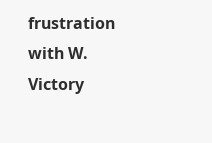frustration with W. Victory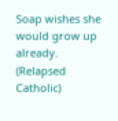Soap wishes she would grow up already. (Relapsed Catholic)